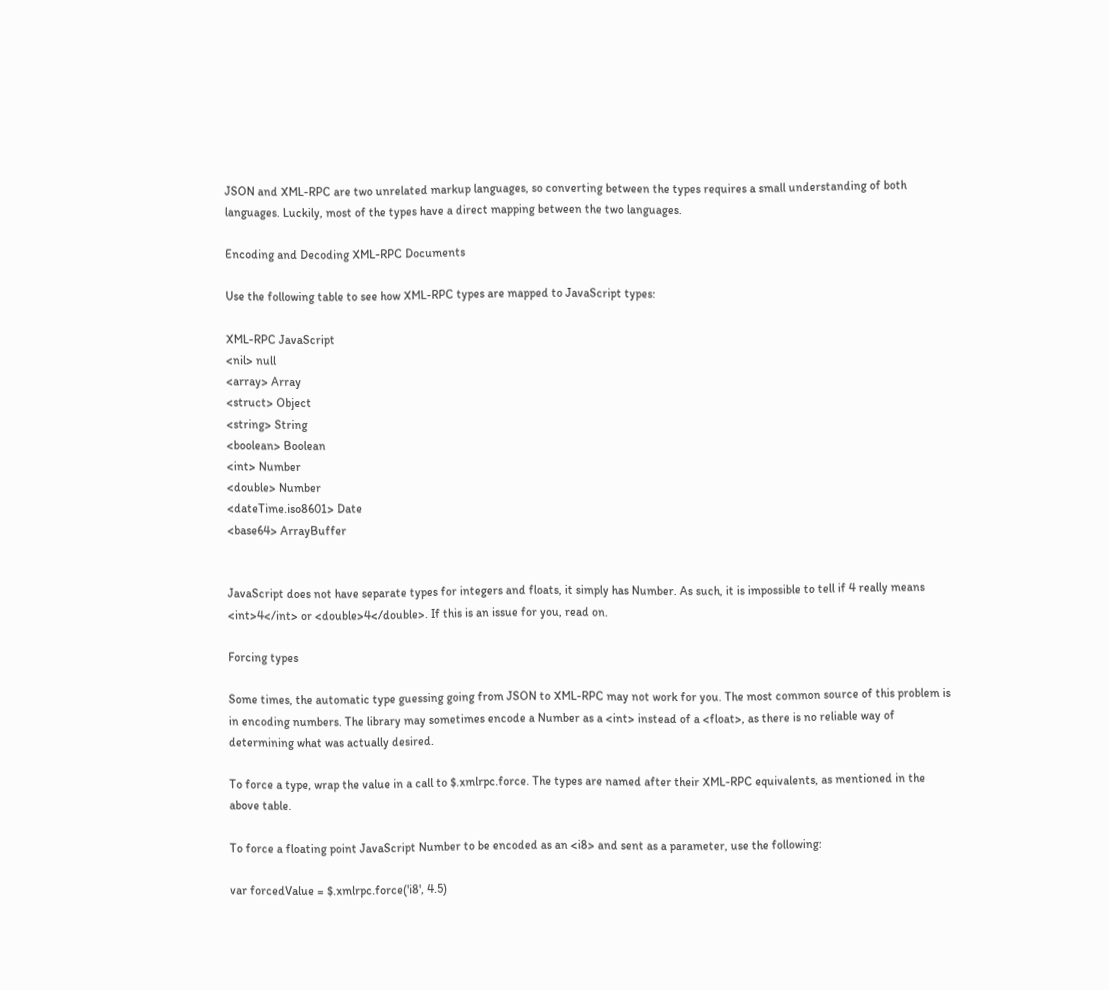JSON and XML-RPC are two unrelated markup languages, so converting between the types requires a small understanding of both languages. Luckily, most of the types have a direct mapping between the two languages.

Encoding and Decoding XML-RPC Documents

Use the following table to see how XML-RPC types are mapped to JavaScript types:

XML-RPC JavaScript
<nil> null
<array> Array
<struct> Object
<string> String
<boolean> Boolean
<int> Number
<double> Number
<dateTime.iso8601> Date
<base64> ArrayBuffer


JavaScript does not have separate types for integers and floats, it simply has Number. As such, it is impossible to tell if 4 really means <int>4</int> or <double>4</double>. If this is an issue for you, read on.

Forcing types

Some times, the automatic type guessing going from JSON to XML-RPC may not work for you. The most common source of this problem is in encoding numbers. The library may sometimes encode a Number as a <int> instead of a <float>, as there is no reliable way of determining what was actually desired.

To force a type, wrap the value in a call to $.xmlrpc.force. The types are named after their XML-RPC equivalents, as mentioned in the above table.

To force a floating point JavaScript Number to be encoded as an <i8> and sent as a parameter, use the following:

var forcedValue = $.xmlrpc.force('i8', 4.5)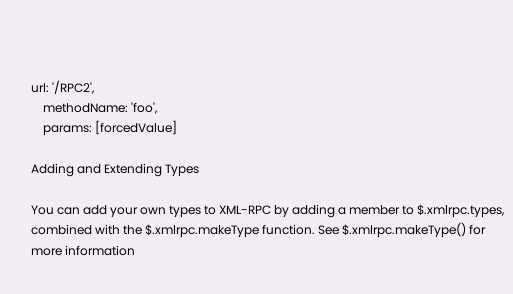url: '/RPC2',
    methodName: 'foo',
    params: [forcedValue]

Adding and Extending Types

You can add your own types to XML-RPC by adding a member to $.xmlrpc.types, combined with the $.xmlrpc.makeType function. See $.xmlrpc.makeType() for more information